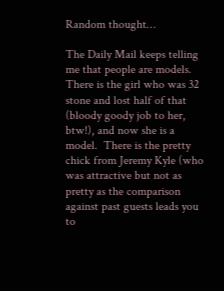Random thought…

The Daily Mail keeps telling me that people are models.  There is the girl who was 32 stone and lost half of that (bloody goody job to her, btw!), and now she is a model.  There is the pretty chick from Jeremy Kyle (who was attractive but not as pretty as the comparison against past guests leads you to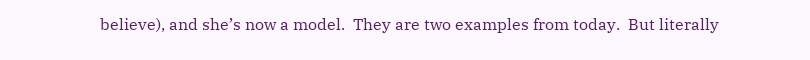believe), and she’s now a model.  They are two examples from today.  But literally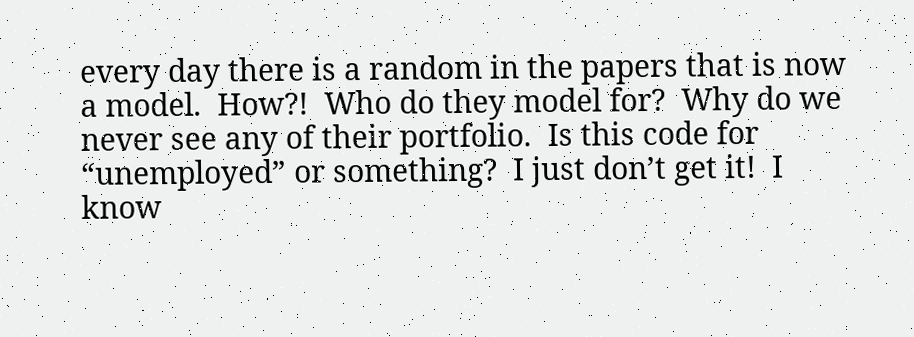every day there is a random in the papers that is now a model.  How?!  Who do they model for?  Why do we never see any of their portfolio.  Is this code for “unemployed” or something?  I just don’t get it!  I know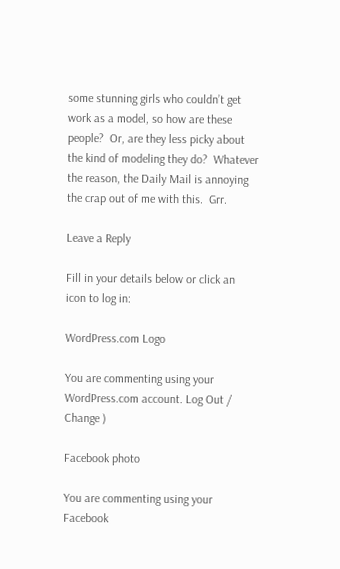some stunning girls who couldn’t get work as a model, so how are these people?  Or, are they less picky about the kind of modeling they do?  Whatever the reason, the Daily Mail is annoying the crap out of me with this.  Grr.

Leave a Reply

Fill in your details below or click an icon to log in:

WordPress.com Logo

You are commenting using your WordPress.com account. Log Out /  Change )

Facebook photo

You are commenting using your Facebook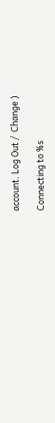account. Log Out /  Change )

Connecting to %s